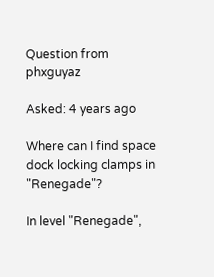Question from phxguyaz

Asked: 4 years ago

Where can I find space dock locking clamps in "Renegade"?

In level "Renegade",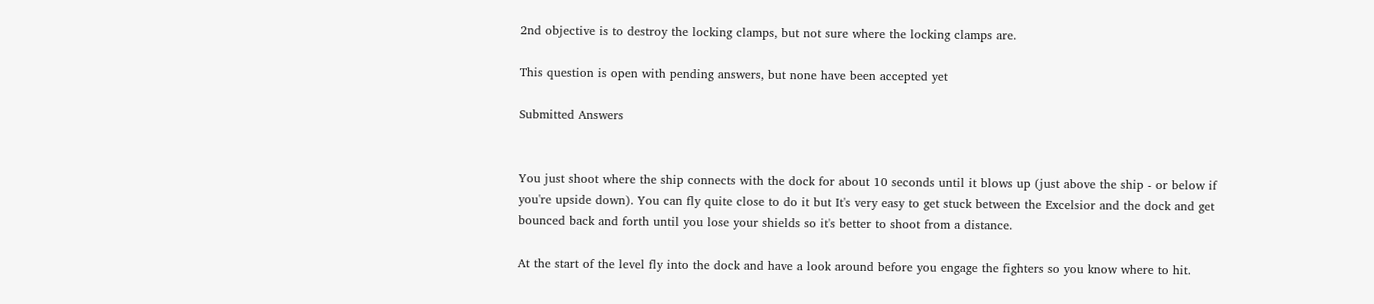2nd objective is to destroy the locking clamps, but not sure where the locking clamps are.

This question is open with pending answers, but none have been accepted yet

Submitted Answers


You just shoot where the ship connects with the dock for about 10 seconds until it blows up (just above the ship - or below if you're upside down). You can fly quite close to do it but It's very easy to get stuck between the Excelsior and the dock and get bounced back and forth until you lose your shields so it's better to shoot from a distance.

At the start of the level fly into the dock and have a look around before you engage the fighters so you know where to hit.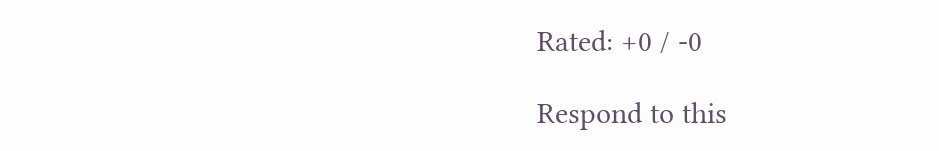Rated: +0 / -0

Respond to this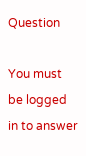Question

You must be logged in to answer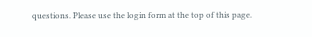questions. Please use the login form at the top of this page.